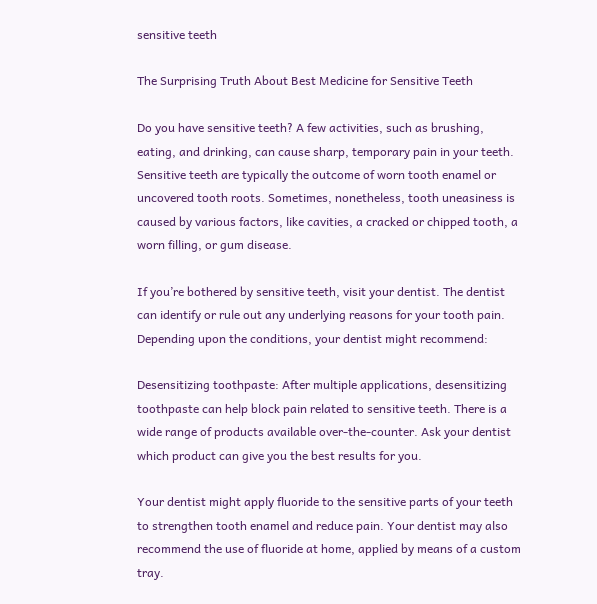sensitive teeth

The Surprising Truth About Best Medicine for Sensitive Teeth

Do you have sensitive teeth? A few activities, such as brushing, eating, and drinking, can cause sharp, temporary pain in your teeth. Sensitive teeth are typically the outcome of worn tooth enamel or uncovered tooth roots. Sometimes, nonetheless, tooth uneasiness is caused by various factors, like cavities, a cracked or chipped tooth, a worn filling, or gum disease.

If you’re bothered by sensitive teeth, visit your dentist. The dentist can identify or rule out any underlying reasons for your tooth pain. Depending upon the conditions, your dentist might recommend:

Desensitizing toothpaste: After multiple applications, desensitizing toothpaste can help block pain related to sensitive teeth. There is a wide range of products available over-the-counter. Ask your dentist which product can give you the best results for you.

Your dentist might apply fluoride to the sensitive parts of your teeth to strengthen tooth enamel and reduce pain. Your dentist may also recommend the use of fluoride at home, applied by means of a custom tray.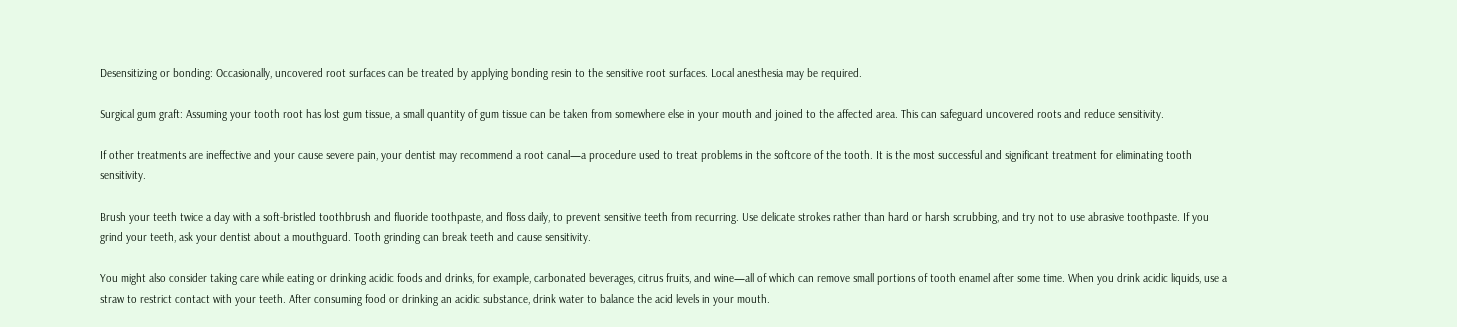Desensitizing or bonding: Occasionally, uncovered root surfaces can be treated by applying bonding resin to the sensitive root surfaces. Local anesthesia may be required.

Surgical gum graft: Assuming your tooth root has lost gum tissue, a small quantity of gum tissue can be taken from somewhere else in your mouth and joined to the affected area. This can safeguard uncovered roots and reduce sensitivity.

If other treatments are ineffective and your cause severe pain, your dentist may recommend a root canal—a procedure used to treat problems in the softcore of the tooth. It is the most successful and significant treatment for eliminating tooth sensitivity.

Brush your teeth twice a day with a soft-bristled toothbrush and fluoride toothpaste, and floss daily, to prevent sensitive teeth from recurring. Use delicate strokes rather than hard or harsh scrubbing, and try not to use abrasive toothpaste. If you grind your teeth, ask your dentist about a mouthguard. Tooth grinding can break teeth and cause sensitivity.

You might also consider taking care while eating or drinking acidic foods and drinks, for example, carbonated beverages, citrus fruits, and wine—all of which can remove small portions of tooth enamel after some time. When you drink acidic liquids, use a straw to restrict contact with your teeth. After consuming food or drinking an acidic substance, drink water to balance the acid levels in your mouth.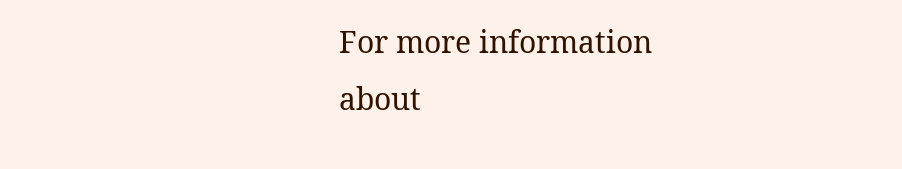For more information about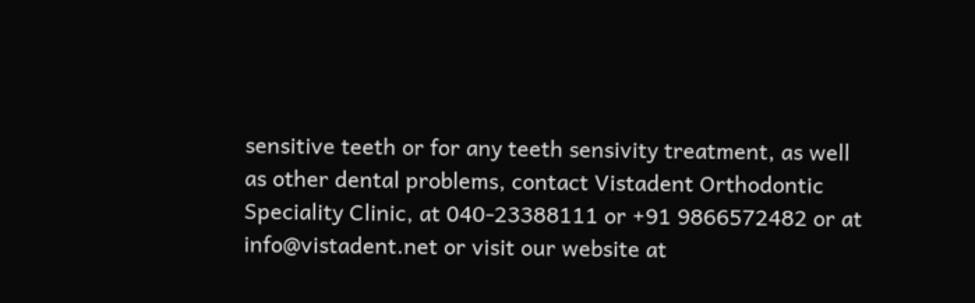sensitive teeth or for any teeth sensivity treatment, as well as other dental problems, contact Vistadent Orthodontic Speciality Clinic, at 040-23388111 or +91 9866572482 or at info@vistadent.net or visit our website at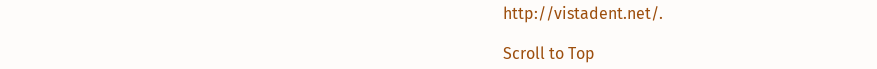http://vistadent.net/.

Scroll to Top